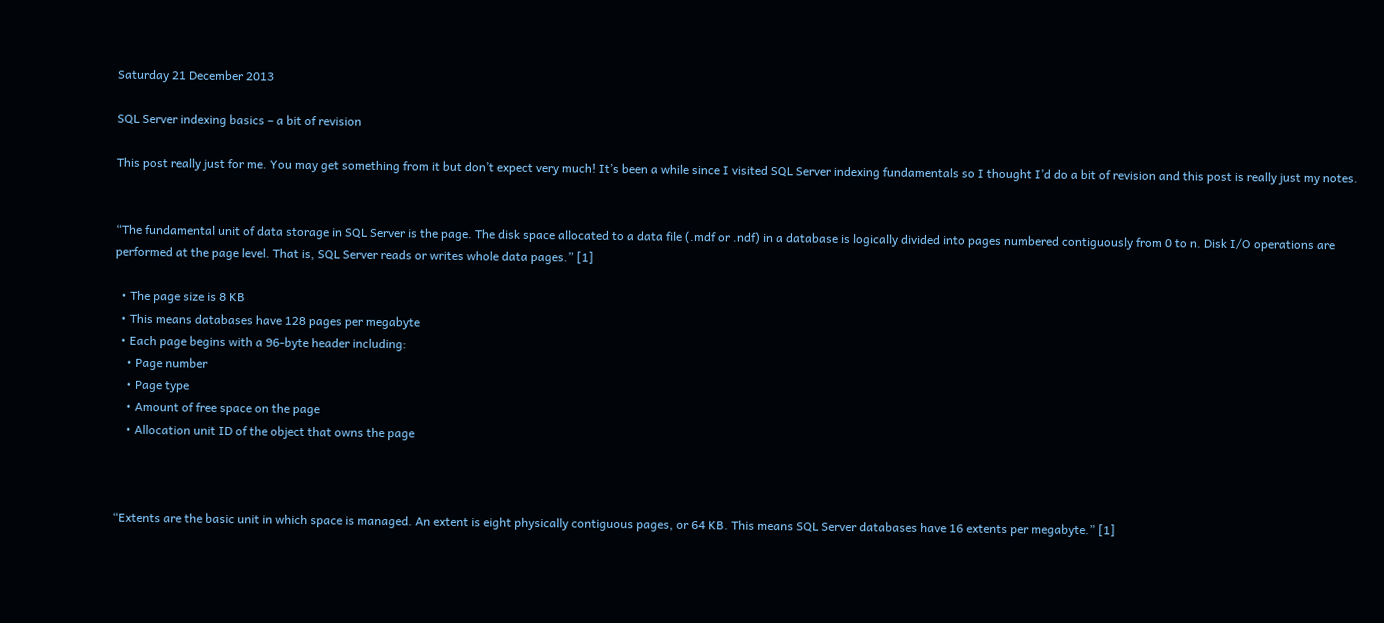Saturday 21 December 2013

SQL Server indexing basics – a bit of revision

This post really just for me. You may get something from it but don’t expect very much! It’s been a while since I visited SQL Server indexing fundamentals so I thought I’d do a bit of revision and this post is really just my notes.


“The fundamental unit of data storage in SQL Server is the page. The disk space allocated to a data file (.mdf or .ndf) in a database is logically divided into pages numbered contiguously from 0 to n. Disk I/O operations are performed at the page level. That is, SQL Server reads or writes whole data pages.” [1]

  • The page size is 8 KB
  • This means databases have 128 pages per megabyte
  • Each page begins with a 96-byte header including:
    • Page number
    • Page type
    • Amount of free space on the page
    • Allocation unit ID of the object that owns the page



“Extents are the basic unit in which space is managed. An extent is eight physically contiguous pages, or 64 KB. This means SQL Server databases have 16 extents per megabyte.” [1]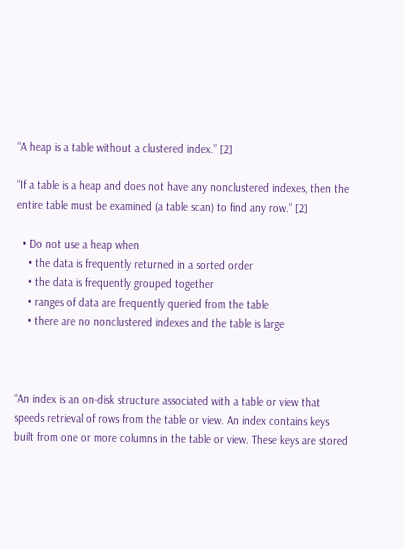“A heap is a table without a clustered index.” [2]

“If a table is a heap and does not have any nonclustered indexes, then the entire table must be examined (a table scan) to find any row.” [2]

  • Do not use a heap when
    • the data is frequently returned in a sorted order
    • the data is frequently grouped together
    • ranges of data are frequently queried from the table
    • there are no nonclustered indexes and the table is large



“An index is an on-disk structure associated with a table or view that speeds retrieval of rows from the table or view. An index contains keys built from one or more columns in the table or view. These keys are stored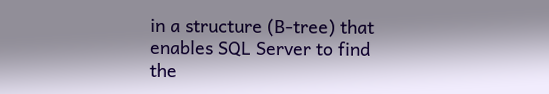in a structure (B-tree) that enables SQL Server to find the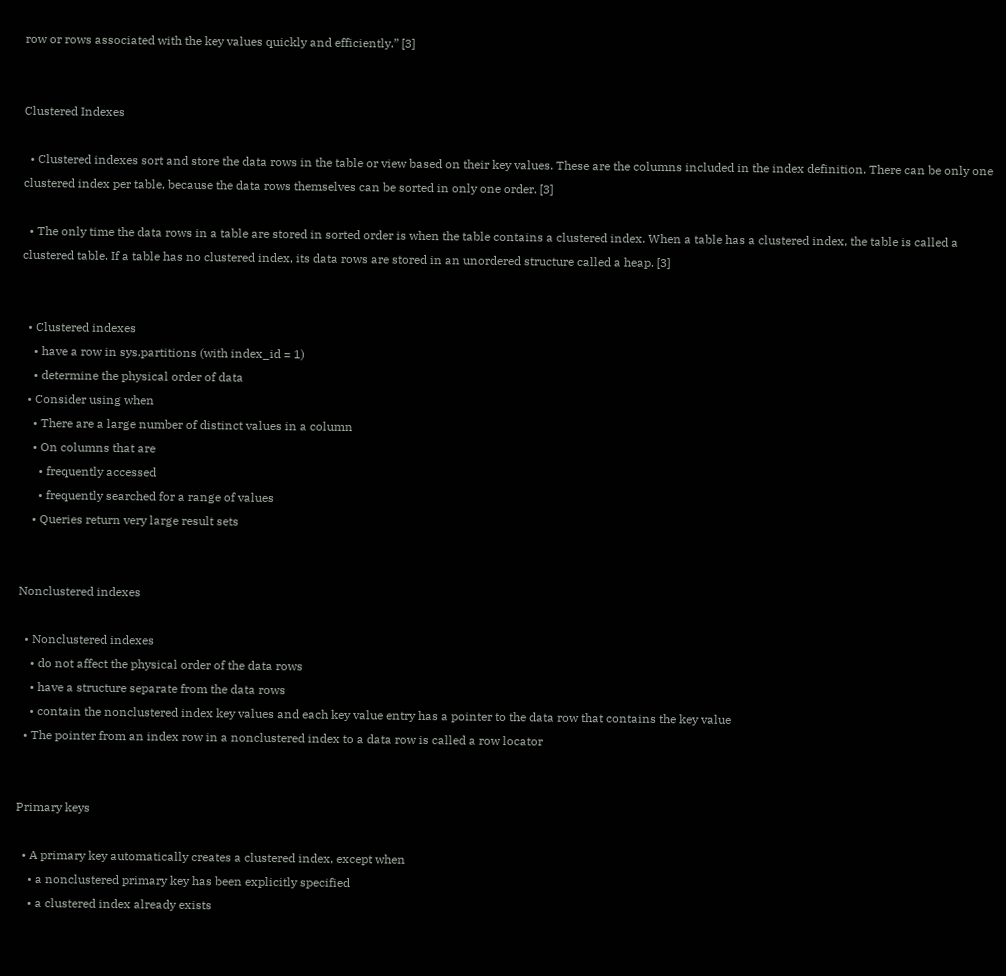row or rows associated with the key values quickly and efficiently.” [3]


Clustered Indexes

  • Clustered indexes sort and store the data rows in the table or view based on their key values. These are the columns included in the index definition. There can be only one clustered index per table, because the data rows themselves can be sorted in only one order. [3]

  • The only time the data rows in a table are stored in sorted order is when the table contains a clustered index. When a table has a clustered index, the table is called a clustered table. If a table has no clustered index, its data rows are stored in an unordered structure called a heap. [3]


  • Clustered indexes
    • have a row in sys.partitions (with index_id = 1)
    • determine the physical order of data
  • Consider using when
    • There are a large number of distinct values in a column
    • On columns that are
      • frequently accessed
      • frequently searched for a range of values
    • Queries return very large result sets


Nonclustered indexes

  • Nonclustered indexes
    • do not affect the physical order of the data rows
    • have a structure separate from the data rows
    • contain the nonclustered index key values and each key value entry has a pointer to the data row that contains the key value
  • The pointer from an index row in a nonclustered index to a data row is called a row locator


Primary keys

  • A primary key automatically creates a clustered index, except when
    • a nonclustered primary key has been explicitly specified
    • a clustered index already exists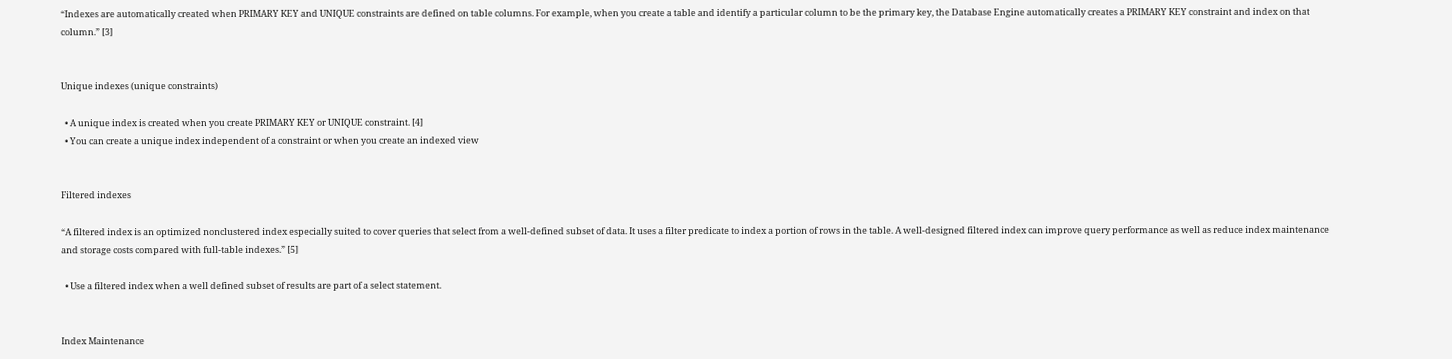“Indexes are automatically created when PRIMARY KEY and UNIQUE constraints are defined on table columns. For example, when you create a table and identify a particular column to be the primary key, the Database Engine automatically creates a PRIMARY KEY constraint and index on that column.” [3]


Unique indexes (unique constraints)

  • A unique index is created when you create PRIMARY KEY or UNIQUE constraint. [4]
  • You can create a unique index independent of a constraint or when you create an indexed view


Filtered indexes

“A filtered index is an optimized nonclustered index especially suited to cover queries that select from a well-defined subset of data. It uses a filter predicate to index a portion of rows in the table. A well-designed filtered index can improve query performance as well as reduce index maintenance and storage costs compared with full-table indexes.” [5]

  • Use a filtered index when a well defined subset of results are part of a select statement.


Index Maintenance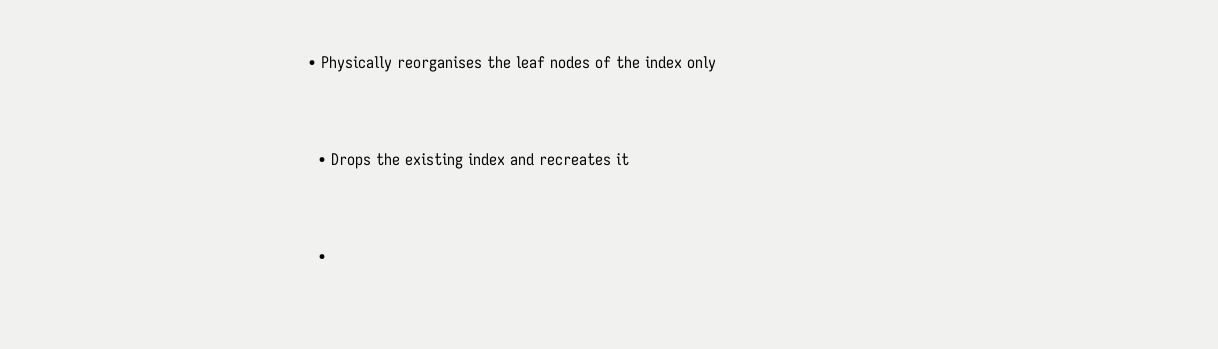• Physically reorganises the leaf nodes of the index only


  • Drops the existing index and recreates it


  •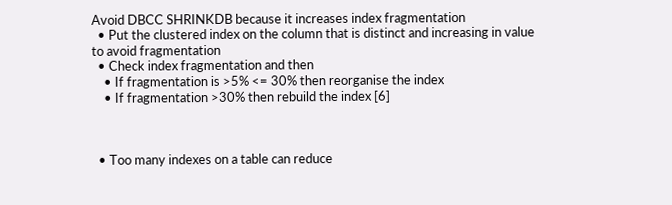Avoid DBCC SHRINKDB because it increases index fragmentation
  • Put the clustered index on the column that is distinct and increasing in value to avoid fragmentation
  • Check index fragmentation and then
    • If fragmentation is >5% <= 30% then reorganise the index
    • If fragmentation >30% then rebuild the index [6]



  • Too many indexes on a table can reduce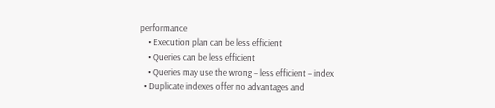performance
    • Execution plan can be less efficient
    • Queries can be less efficient
    • Queries may use the wrong – less efficient – index
  • Duplicate indexes offer no advantages and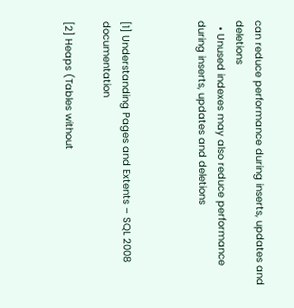can reduce performance during inserts, updates and deletions
  • Unused indexes may also reduce performance during inserts, updates and deletions



[1] Understanding Pages and Extents – SQL 2008 documentation

[2] Heaps (Tables without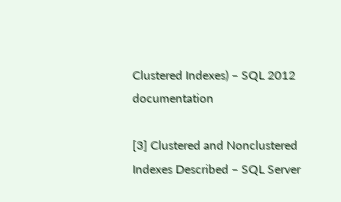Clustered Indexes) – SQL 2012 documentation

[3] Clustered and Nonclustered Indexes Described – SQL Server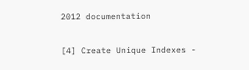2012 documentation

[4] Create Unique Indexes -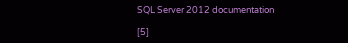SQL Server 2012 documentation

[5]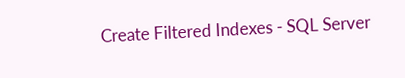Create Filtered Indexes - SQL Server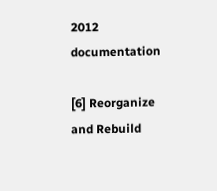2012 documentation

[6] Reorganize and Rebuild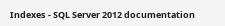Indexes - SQL Server 2012 documentation